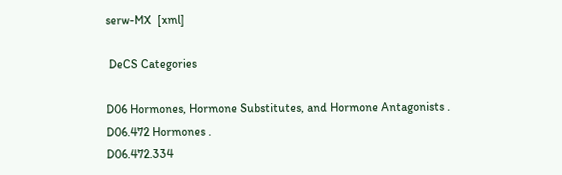serw-MX  [xml]

 DeCS Categories

D06 Hormones, Hormone Substitutes, and Hormone Antagonists .
D06.472 Hormones .
D06.472.334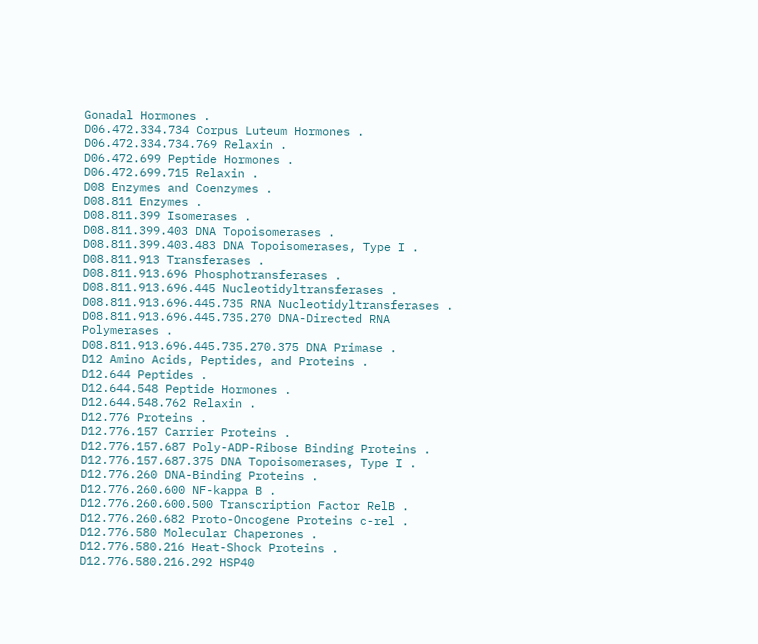Gonadal Hormones .
D06.472.334.734 Corpus Luteum Hormones .
D06.472.334.734.769 Relaxin .
D06.472.699 Peptide Hormones .
D06.472.699.715 Relaxin .
D08 Enzymes and Coenzymes .
D08.811 Enzymes .
D08.811.399 Isomerases .
D08.811.399.403 DNA Topoisomerases .
D08.811.399.403.483 DNA Topoisomerases, Type I .
D08.811.913 Transferases .
D08.811.913.696 Phosphotransferases .
D08.811.913.696.445 Nucleotidyltransferases .
D08.811.913.696.445.735 RNA Nucleotidyltransferases .
D08.811.913.696.445.735.270 DNA-Directed RNA Polymerases .
D08.811.913.696.445.735.270.375 DNA Primase .
D12 Amino Acids, Peptides, and Proteins .
D12.644 Peptides .
D12.644.548 Peptide Hormones .
D12.644.548.762 Relaxin .
D12.776 Proteins .
D12.776.157 Carrier Proteins .
D12.776.157.687 Poly-ADP-Ribose Binding Proteins .
D12.776.157.687.375 DNA Topoisomerases, Type I .
D12.776.260 DNA-Binding Proteins .
D12.776.260.600 NF-kappa B .
D12.776.260.600.500 Transcription Factor RelB .
D12.776.260.682 Proto-Oncogene Proteins c-rel .
D12.776.580 Molecular Chaperones .
D12.776.580.216 Heat-Shock Proteins .
D12.776.580.216.292 HSP40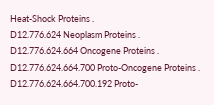Heat-Shock Proteins .
D12.776.624 Neoplasm Proteins .
D12.776.624.664 Oncogene Proteins .
D12.776.624.664.700 Proto-Oncogene Proteins .
D12.776.624.664.700.192 Proto-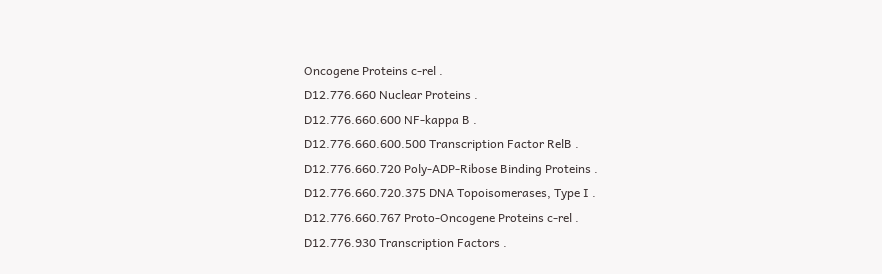Oncogene Proteins c-rel .
D12.776.660 Nuclear Proteins .
D12.776.660.600 NF-kappa B .
D12.776.660.600.500 Transcription Factor RelB .
D12.776.660.720 Poly-ADP-Ribose Binding Proteins .
D12.776.660.720.375 DNA Topoisomerases, Type I .
D12.776.660.767 Proto-Oncogene Proteins c-rel .
D12.776.930 Transcription Factors .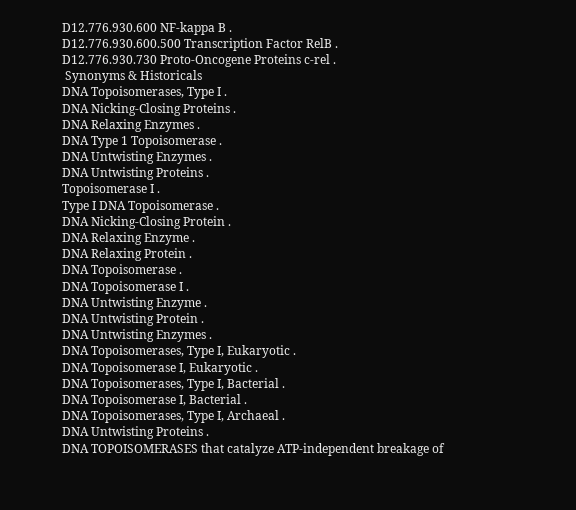D12.776.930.600 NF-kappa B .
D12.776.930.600.500 Transcription Factor RelB .
D12.776.930.730 Proto-Oncogene Proteins c-rel .
 Synonyms & Historicals
DNA Topoisomerases, Type I .
DNA Nicking-Closing Proteins .
DNA Relaxing Enzymes .
DNA Type 1 Topoisomerase .
DNA Untwisting Enzymes .
DNA Untwisting Proteins .
Topoisomerase I .
Type I DNA Topoisomerase .
DNA Nicking-Closing Protein .
DNA Relaxing Enzyme .
DNA Relaxing Protein .
DNA Topoisomerase .
DNA Topoisomerase I .
DNA Untwisting Enzyme .
DNA Untwisting Protein .
DNA Untwisting Enzymes .
DNA Topoisomerases, Type I, Eukaryotic .
DNA Topoisomerase I, Eukaryotic .
DNA Topoisomerases, Type I, Bacterial .
DNA Topoisomerase I, Bacterial .
DNA Topoisomerases, Type I, Archaeal .
DNA Untwisting Proteins .
DNA TOPOISOMERASES that catalyze ATP-independent breakage of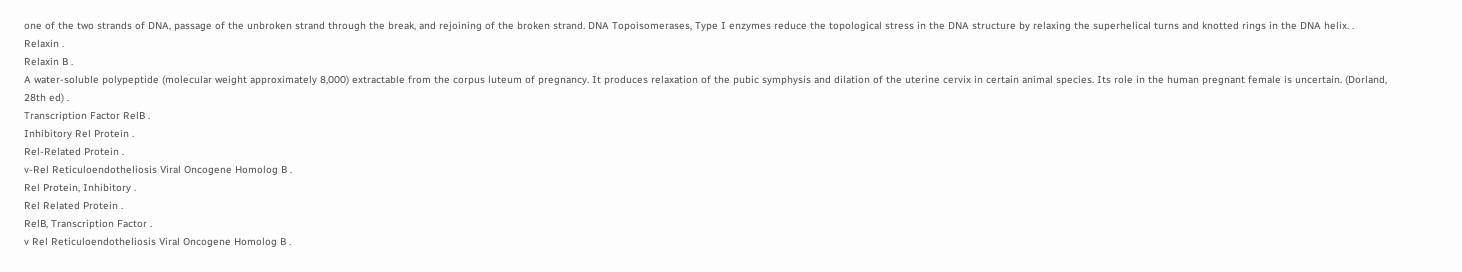one of the two strands of DNA, passage of the unbroken strand through the break, and rejoining of the broken strand. DNA Topoisomerases, Type I enzymes reduce the topological stress in the DNA structure by relaxing the superhelical turns and knotted rings in the DNA helix. .
Relaxin .
Relaxin B .
A water-soluble polypeptide (molecular weight approximately 8,000) extractable from the corpus luteum of pregnancy. It produces relaxation of the pubic symphysis and dilation of the uterine cervix in certain animal species. Its role in the human pregnant female is uncertain. (Dorland, 28th ed) .
Transcription Factor RelB .
Inhibitory Rel Protein .
Rel-Related Protein .
v-Rel Reticuloendotheliosis Viral Oncogene Homolog B .
Rel Protein, Inhibitory .
Rel Related Protein .
RelB, Transcription Factor .
v Rel Reticuloendotheliosis Viral Oncogene Homolog B .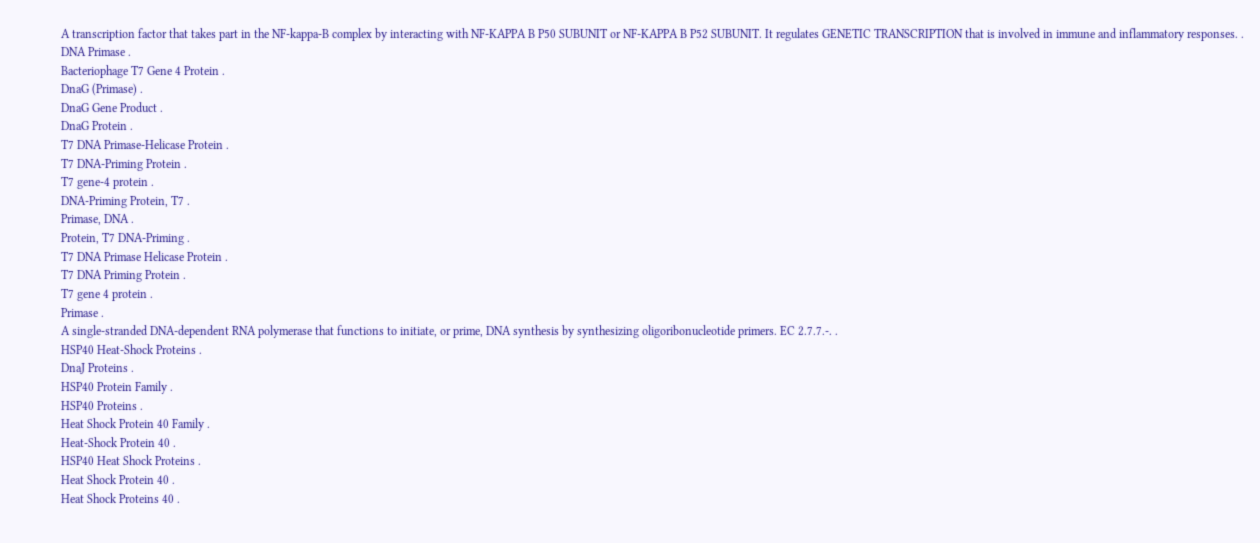A transcription factor that takes part in the NF-kappa-B complex by interacting with NF-KAPPA B P50 SUBUNIT or NF-KAPPA B P52 SUBUNIT. It regulates GENETIC TRANSCRIPTION that is involved in immune and inflammatory responses. .
DNA Primase .
Bacteriophage T7 Gene 4 Protein .
DnaG (Primase) .
DnaG Gene Product .
DnaG Protein .
T7 DNA Primase-Helicase Protein .
T7 DNA-Priming Protein .
T7 gene-4 protein .
DNA-Priming Protein, T7 .
Primase, DNA .
Protein, T7 DNA-Priming .
T7 DNA Primase Helicase Protein .
T7 DNA Priming Protein .
T7 gene 4 protein .
Primase .
A single-stranded DNA-dependent RNA polymerase that functions to initiate, or prime, DNA synthesis by synthesizing oligoribonucleotide primers. EC 2.7.7.-. .
HSP40 Heat-Shock Proteins .
DnaJ Proteins .
HSP40 Protein Family .
HSP40 Proteins .
Heat Shock Protein 40 Family .
Heat-Shock Protein 40 .
HSP40 Heat Shock Proteins .
Heat Shock Protein 40 .
Heat Shock Proteins 40 .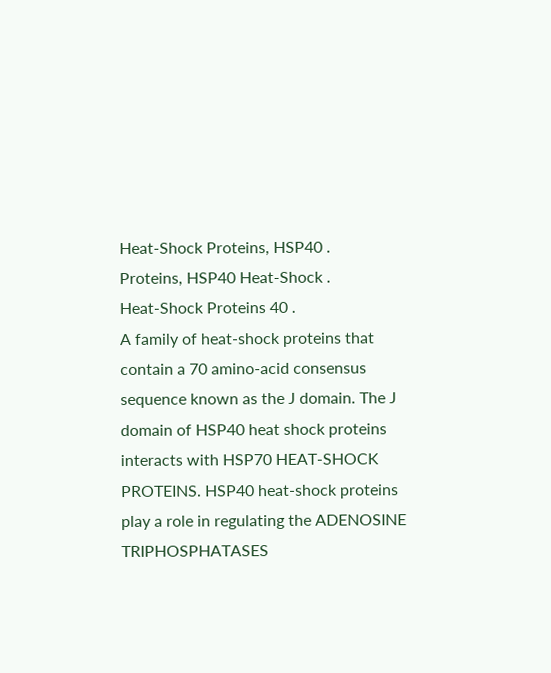Heat-Shock Proteins, HSP40 .
Proteins, HSP40 Heat-Shock .
Heat-Shock Proteins 40 .
A family of heat-shock proteins that contain a 70 amino-acid consensus sequence known as the J domain. The J domain of HSP40 heat shock proteins interacts with HSP70 HEAT-SHOCK PROTEINS. HSP40 heat-shock proteins play a role in regulating the ADENOSINE TRIPHOSPHATASES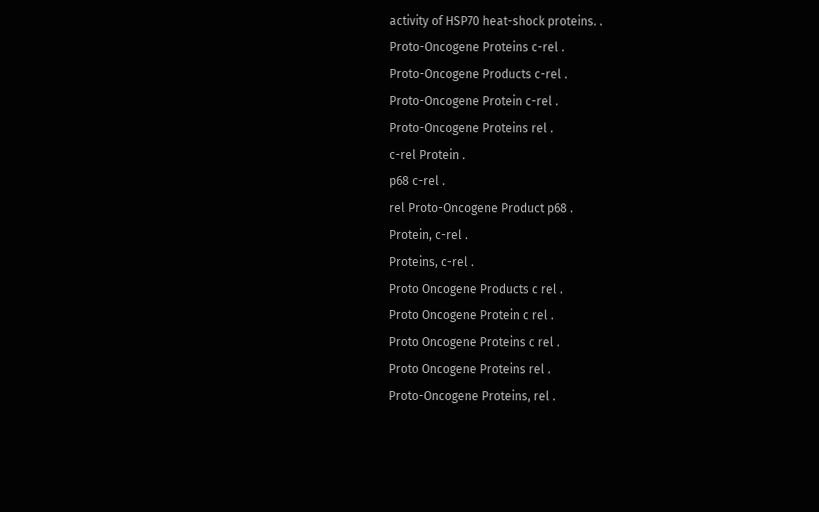activity of HSP70 heat-shock proteins. .
Proto-Oncogene Proteins c-rel .
Proto-Oncogene Products c-rel .
Proto-Oncogene Protein c-rel .
Proto-Oncogene Proteins rel .
c-rel Protein .
p68 c-rel .
rel Proto-Oncogene Product p68 .
Protein, c-rel .
Proteins, c-rel .
Proto Oncogene Products c rel .
Proto Oncogene Protein c rel .
Proto Oncogene Proteins c rel .
Proto Oncogene Proteins rel .
Proto-Oncogene Proteins, rel .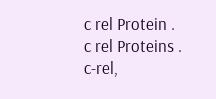c rel Protein .
c rel Proteins .
c-rel,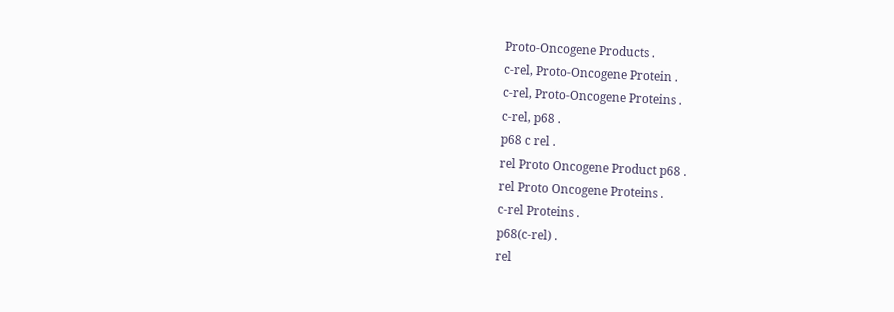Proto-Oncogene Products .
c-rel, Proto-Oncogene Protein .
c-rel, Proto-Oncogene Proteins .
c-rel, p68 .
p68 c rel .
rel Proto Oncogene Product p68 .
rel Proto Oncogene Proteins .
c-rel Proteins .
p68(c-rel) .
rel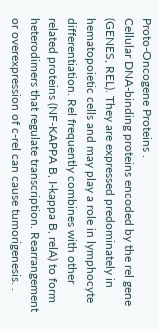Proto-Oncogene Proteins .
Cellular DNA-binding proteins encoded by the rel gene (GENES, REL). They are expressed predominately in hematopoietic cells and may play a role in lymphocyte differentiation. Rel frequently combines with other related proteins (NF-KAPPA B, I-kappa B, relA) to form heterodimers that regulate transcription. Rearrangement or overexpression of c-rel can cause tumorigenesis. .